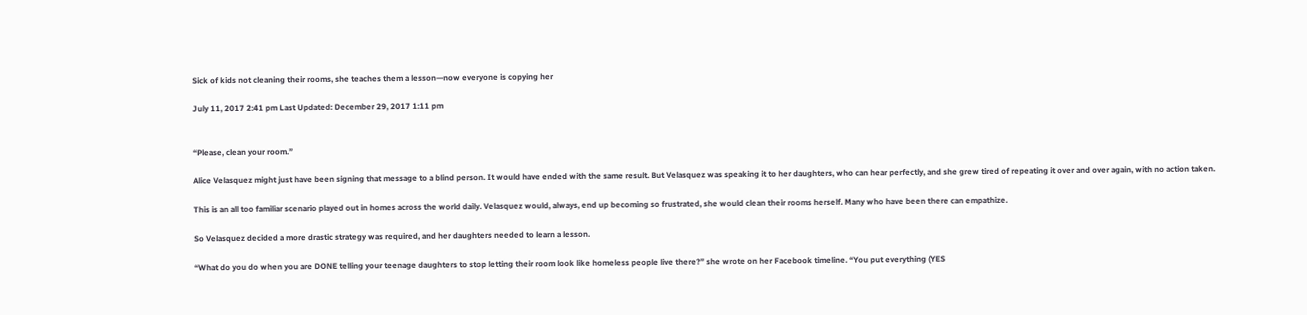Sick of kids not cleaning their rooms, she teaches them a lesson—now everyone is copying her

July 11, 2017 2:41 pm Last Updated: December 29, 2017 1:11 pm


“Please, clean your room.”

Alice Velasquez might just have been signing that message to a blind person. It would have ended with the same result. But Velasquez was speaking it to her daughters, who can hear perfectly, and she grew tired of repeating it over and over again, with no action taken.

This is an all too familiar scenario played out in homes across the world daily. Velasquez would, always, end up becoming so frustrated, she would clean their rooms herself. Many who have been there can empathize.

So Velasquez decided a more drastic strategy was required, and her daughters needed to learn a lesson.

“What do you do when you are DONE telling your teenage daughters to stop letting their room look like homeless people live there?” she wrote on her Facebook timeline. “You put everything (YES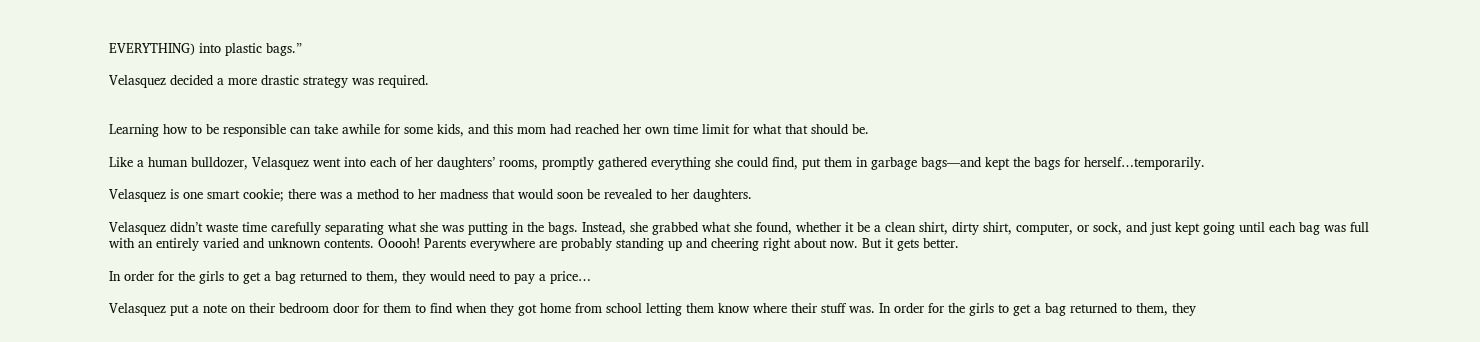EVERYTHING) into plastic bags.”

Velasquez decided a more drastic strategy was required.


Learning how to be responsible can take awhile for some kids, and this mom had reached her own time limit for what that should be.

Like a human bulldozer, Velasquez went into each of her daughters’ rooms, promptly gathered everything she could find, put them in garbage bags—and kept the bags for herself…temporarily.

Velasquez is one smart cookie; there was a method to her madness that would soon be revealed to her daughters.

Velasquez didn’t waste time carefully separating what she was putting in the bags. Instead, she grabbed what she found, whether it be a clean shirt, dirty shirt, computer, or sock, and just kept going until each bag was full with an entirely varied and unknown contents. Ooooh! Parents everywhere are probably standing up and cheering right about now. But it gets better.

In order for the girls to get a bag returned to them, they would need to pay a price…

Velasquez put a note on their bedroom door for them to find when they got home from school letting them know where their stuff was. In order for the girls to get a bag returned to them, they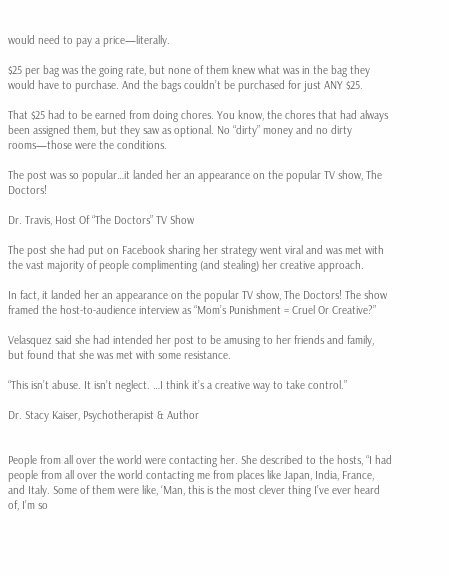would need to pay a price—literally.

$25 per bag was the going rate, but none of them knew what was in the bag they would have to purchase. And the bags couldn’t be purchased for just ANY $25.

That $25 had to be earned from doing chores. You know, the chores that had always been assigned them, but they saw as optional. No “dirty” money and no dirty rooms—those were the conditions.

The post was so popular…it landed her an appearance on the popular TV show, The Doctors!

Dr. Travis, Host Of “The Doctors” TV Show

The post she had put on Facebook sharing her strategy went viral and was met with the vast majority of people complimenting (and stealing) her creative approach.

In fact, it landed her an appearance on the popular TV show, The Doctors! The show framed the host-to-audience interview as “Mom’s Punishment = Cruel Or Creative?”

Velasquez said she had intended her post to be amusing to her friends and family, but found that she was met with some resistance.

“This isn’t abuse. It isn’t neglect. …I think it’s a creative way to take control.”

Dr. Stacy Kaiser, Psychotherapist & Author


People from all over the world were contacting her. She described to the hosts, “I had people from all over the world contacting me from places like Japan, India, France, and Italy. Some of them were like, ‘Man, this is the most clever thing I’ve ever heard of, I’m so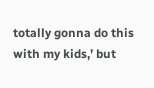totally gonna do this with my kids,’ but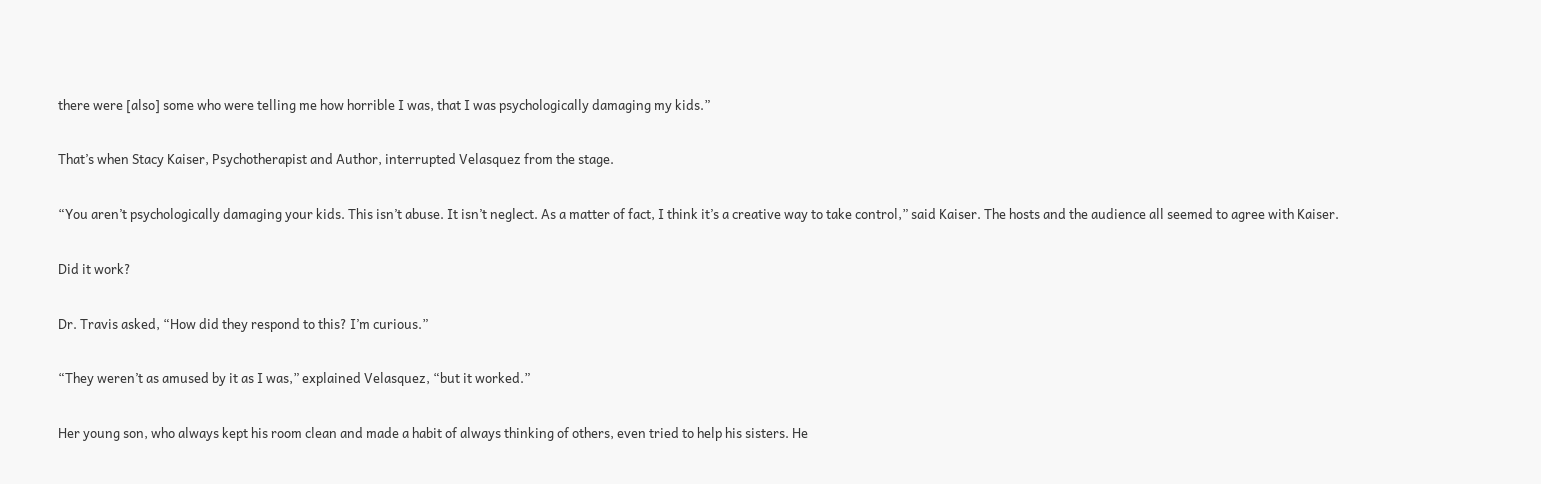there were [also] some who were telling me how horrible I was, that I was psychologically damaging my kids.”

That’s when Stacy Kaiser, Psychotherapist and Author, interrupted Velasquez from the stage.

“You aren’t psychologically damaging your kids. This isn’t abuse. It isn’t neglect. As a matter of fact, I think it’s a creative way to take control,” said Kaiser. The hosts and the audience all seemed to agree with Kaiser.

Did it work?

Dr. Travis asked, “How did they respond to this? I’m curious.”

“They weren’t as amused by it as I was,” explained Velasquez, “but it worked.”

Her young son, who always kept his room clean and made a habit of always thinking of others, even tried to help his sisters. He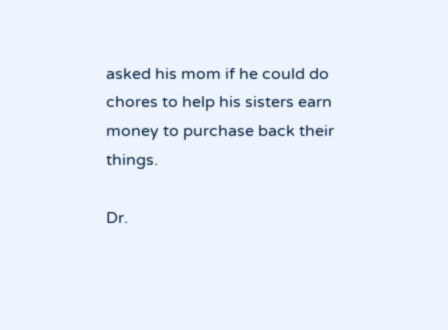asked his mom if he could do chores to help his sisters earn money to purchase back their things.

Dr.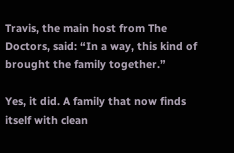Travis, the main host from The Doctors, said: “In a way, this kind of brought the family together.”

Yes, it did. A family that now finds itself with clean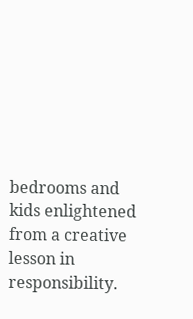bedrooms and kids enlightened from a creative lesson in responsibility.